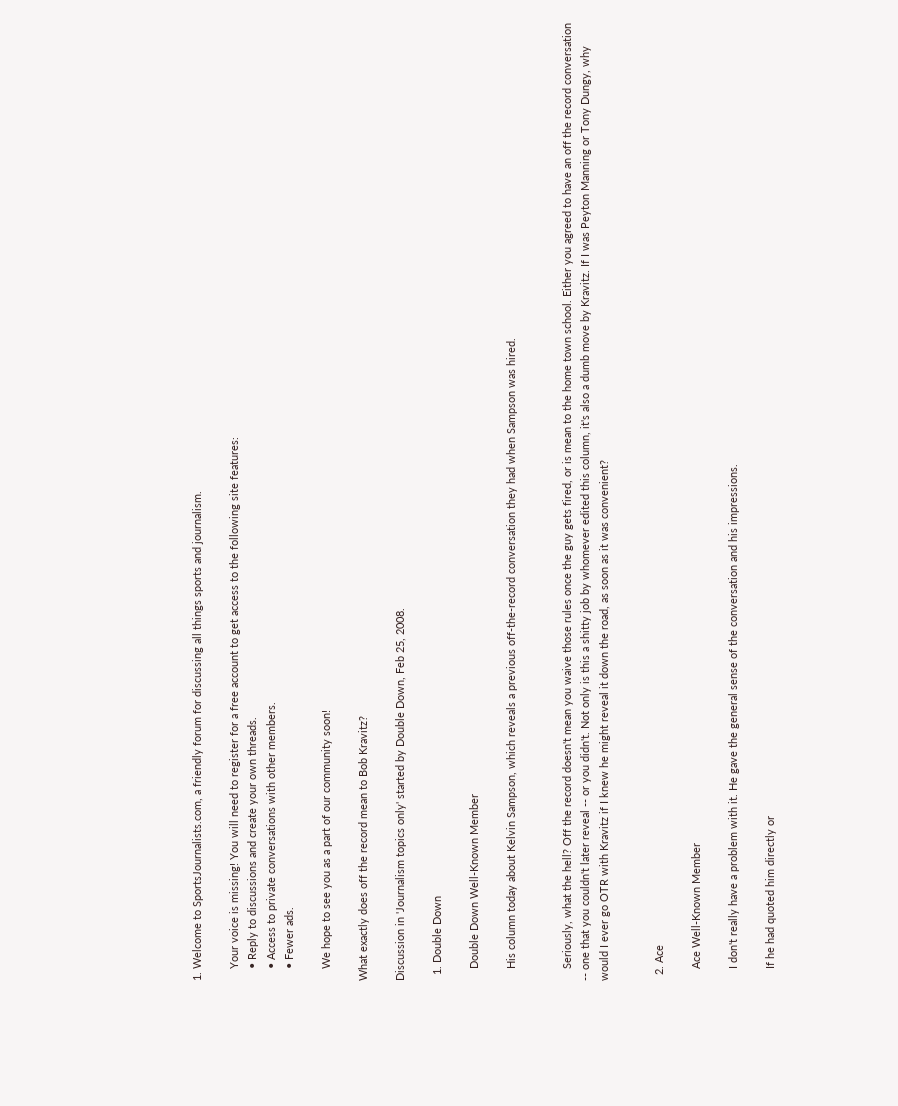1. Welcome to SportsJournalists.com, a friendly forum for discussing all things sports and journalism.

    Your voice is missing! You will need to register for a free account to get access to the following site features:
    • Reply to discussions and create your own threads.
    • Access to private conversations with other members.
    • Fewer ads.

    We hope to see you as a part of our community soon!

What exactly does off the record mean to Bob Kravitz?

Discussion in 'Journalism topics only' started by Double Down, Feb 25, 2008.

  1. Double Down

    Double Down Well-Known Member

    His column today about Kelvin Sampson, which reveals a previous off-the-record conversation they had when Sampson was hired.


    Seriously, what the hell? Off the record doesn't mean you waive those rules once the guy gets fired, or is mean to the home town school. Either you agreed to have an off the record conversation -- one that you couldn't later reveal -- or you didn't. Not only is this a shitty job by whomever edited this column, it's also a dumb move by Kravitz. If I was Peyton Manning or Tony Dungy, why would I ever go OTR with Kravitz if I knew he might reveal it down the road, as soon as it was convenient?


  2. Ace

    Ace Well-Known Member

    I don't really have a problem with it. He gave the general sense of the conversation and his impressions.

    If he had quoted him directly or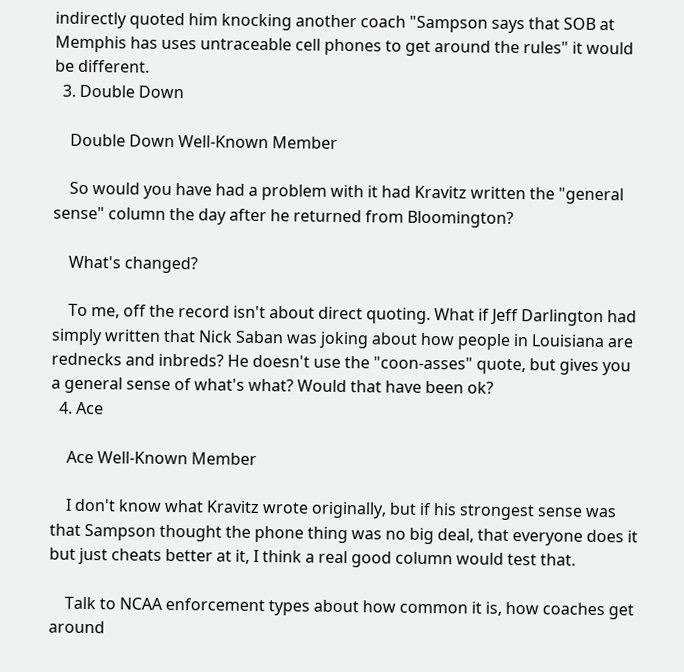indirectly quoted him knocking another coach "Sampson says that SOB at Memphis has uses untraceable cell phones to get around the rules" it would be different.
  3. Double Down

    Double Down Well-Known Member

    So would you have had a problem with it had Kravitz written the "general sense" column the day after he returned from Bloomington?

    What's changed?

    To me, off the record isn't about direct quoting. What if Jeff Darlington had simply written that Nick Saban was joking about how people in Louisiana are rednecks and inbreds? He doesn't use the "coon-asses" quote, but gives you a general sense of what's what? Would that have been ok?
  4. Ace

    Ace Well-Known Member

    I don't know what Kravitz wrote originally, but if his strongest sense was that Sampson thought the phone thing was no big deal, that everyone does it but just cheats better at it, I think a real good column would test that.

    Talk to NCAA enforcement types about how common it is, how coaches get around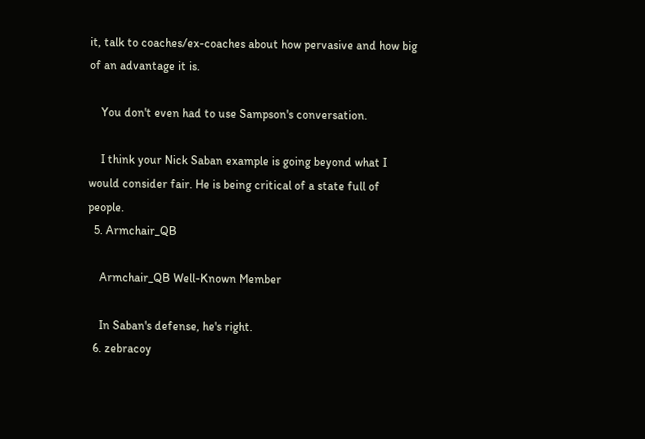it, talk to coaches/ex-coaches about how pervasive and how big of an advantage it is.

    You don't even had to use Sampson's conversation.

    I think your Nick Saban example is going beyond what I would consider fair. He is being critical of a state full of people.
  5. Armchair_QB

    Armchair_QB Well-Known Member

    In Saban's defense, he's right.
  6. zebracoy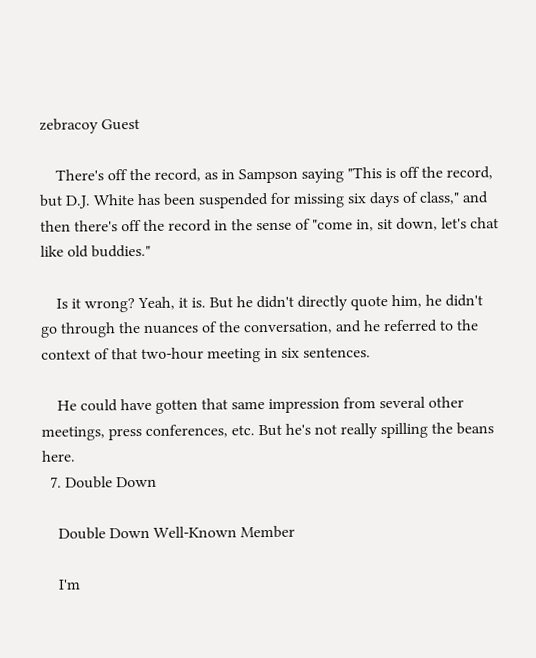zebracoy Guest

    There's off the record, as in Sampson saying "This is off the record, but D.J. White has been suspended for missing six days of class," and then there's off the record in the sense of "come in, sit down, let's chat like old buddies."

    Is it wrong? Yeah, it is. But he didn't directly quote him, he didn't go through the nuances of the conversation, and he referred to the context of that two-hour meeting in six sentences.

    He could have gotten that same impression from several other meetings, press conferences, etc. But he's not really spilling the beans here.
  7. Double Down

    Double Down Well-Known Member

    I'm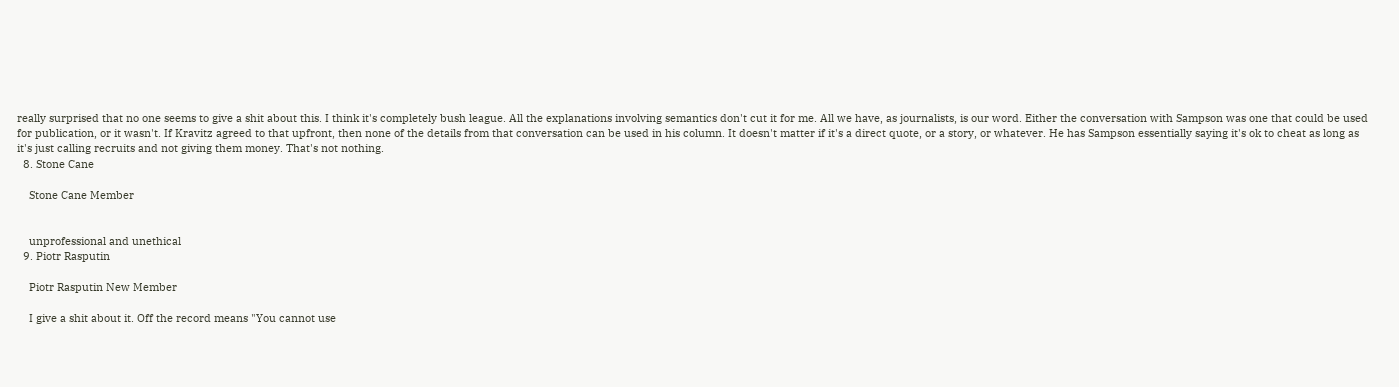really surprised that no one seems to give a shit about this. I think it's completely bush league. All the explanations involving semantics don't cut it for me. All we have, as journalists, is our word. Either the conversation with Sampson was one that could be used for publication, or it wasn't. If Kravitz agreed to that upfront, then none of the details from that conversation can be used in his column. It doesn't matter if it's a direct quote, or a story, or whatever. He has Sampson essentially saying it's ok to cheat as long as it's just calling recruits and not giving them money. That's not nothing.
  8. Stone Cane

    Stone Cane Member


    unprofessional and unethical
  9. Piotr Rasputin

    Piotr Rasputin New Member

    I give a shit about it. Off the record means "You cannot use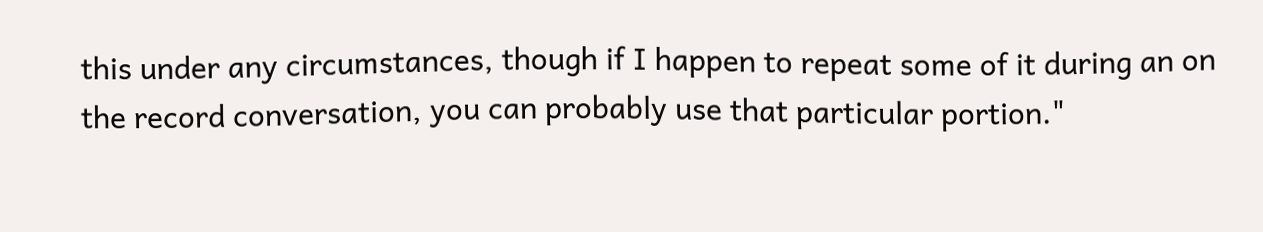this under any circumstances, though if I happen to repeat some of it during an on the record conversation, you can probably use that particular portion."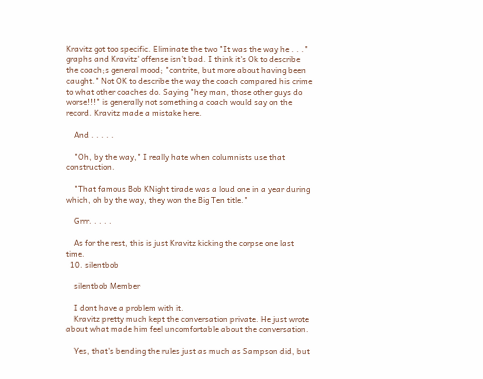Kravitz got too specific. Eliminate the two "It was the way he . . ." graphs and Kravitz' offense isn't bad. I think it's Ok to describe the coach;s general mood; "contrite, but more about having been caught." Not OK to describe the way the coach compared his crime to what other coaches do. Saying "hey man, those other guys do worse!!!" is generally not something a coach would say on the record. Kravitz made a mistake here.

    And . . . . .

    "Oh, by the way," I really hate when columnists use that construction.

    "That famous Bob KNight tirade was a loud one in a year during which, oh by the way, they won the Big Ten title."

    Grrr. . . . .

    As for the rest, this is just Kravitz kicking the corpse one last time.
  10. silentbob

    silentbob Member

    I dont have a problem with it.
    Kravitz pretty much kept the conversation private. He just wrote about what made him feel uncomfortable about the conversation.

    Yes, that's bending the rules just as much as Sampson did, but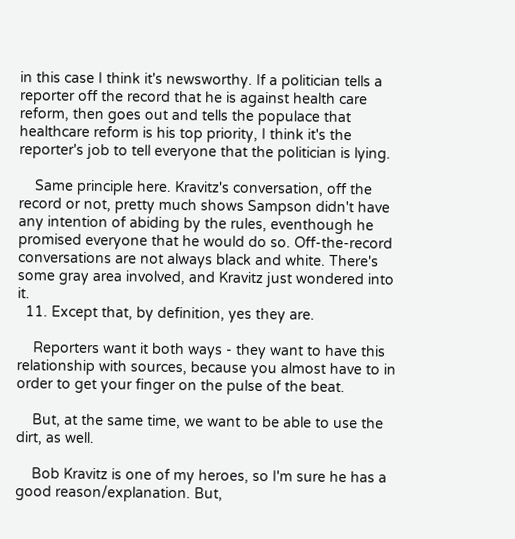in this case I think it's newsworthy. If a politician tells a reporter off the record that he is against health care reform, then goes out and tells the populace that healthcare reform is his top priority, I think it's the reporter's job to tell everyone that the politician is lying.

    Same principle here. Kravitz's conversation, off the record or not, pretty much shows Sampson didn't have any intention of abiding by the rules, eventhough he promised everyone that he would do so. Off-the-record conversations are not always black and white. There's some gray area involved, and Kravitz just wondered into it.
  11. Except that, by definition, yes they are.

    Reporters want it both ways - they want to have this relationship with sources, because you almost have to in order to get your finger on the pulse of the beat.

    But, at the same time, we want to be able to use the dirt, as well.

    Bob Kravitz is one of my heroes, so I'm sure he has a good reason/explanation. But,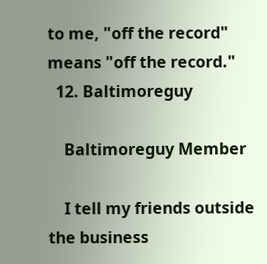to me, "off the record" means "off the record."
  12. Baltimoreguy

    Baltimoreguy Member

    I tell my friends outside the business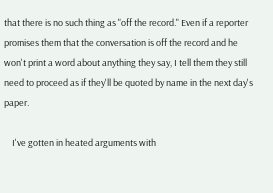that there is no such thing as "off the record." Even if a reporter promises them that the conversation is off the record and he won't print a word about anything they say, I tell them they still need to proceed as if they'll be quoted by name in the next day's paper.

    I've gotten in heated arguments with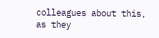colleagues about this, as they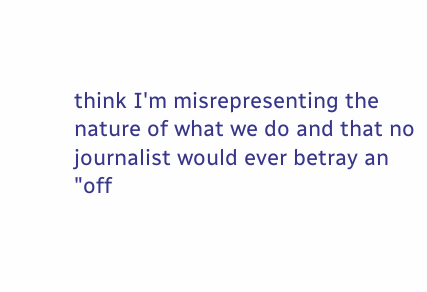think I'm misrepresenting the nature of what we do and that no journalist would ever betray an "off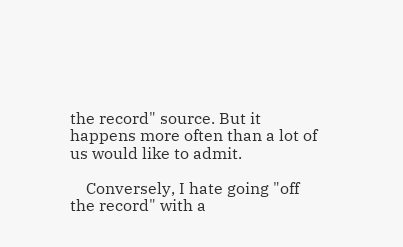the record" source. But it happens more often than a lot of us would like to admit.

    Conversely, I hate going "off the record" with a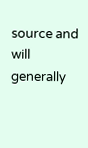source and will generally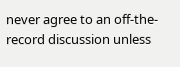never agree to an off-the-record discussion unless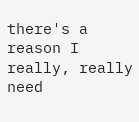there's a reason I really, really need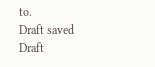to.
Draft saved Draft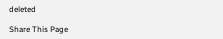deleted

Share This Page